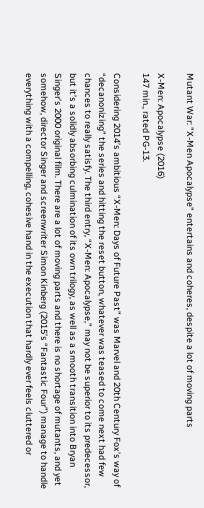Mutant War: "X-Men Apocalypse" entertains and coheres, despite a lot of moving parts

X-Men: Apocalypse (2016)
147 min., rated PG-13.

Considering 2014’s ambitious “X-Men: Days of Future Past” was Marvel and 20th Century Fox’s way of “decanonizing” the series and hitting the reset button, whatever was teased to come next had few chances to really satisfy. The third entry, “X-Men: Apocalypse,” may not be superior to its predecessor, but it’s a solidly absorbing culmination of its own trilogy, as well as a smooth transition into Bryan Singer’s 2000 original film. There are a lot of moving parts and there is no shortage of mutants, and yet somehow, director Singer and screenwriter Simon Kinberg (2015’s “Fantastic Four”) manage to handle everything with a compelling, cohesive hand in the execution that hardly ever feels cluttered or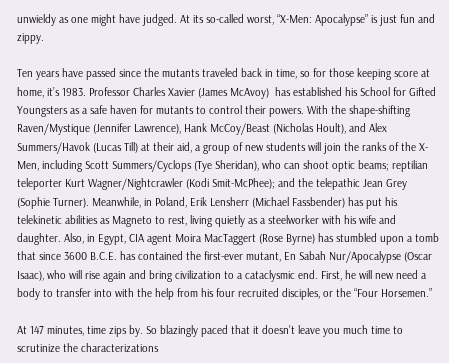unwieldy as one might have judged. At its so-called worst, “X-Men: Apocalypse” is just fun and zippy.

Ten years have passed since the mutants traveled back in time, so for those keeping score at home, it’s 1983. Professor Charles Xavier (James McAvoy)  has established his School for Gifted Youngsters as a safe haven for mutants to control their powers. With the shape-shifting Raven/Mystique (Jennifer Lawrence), Hank McCoy/Beast (Nicholas Hoult), and Alex Summers/Havok (Lucas Till) at their aid, a group of new students will join the ranks of the X-Men, including Scott Summers/Cyclops (Tye Sheridan), who can shoot optic beams; reptilian teleporter Kurt Wagner/Nightcrawler (Kodi Smit-McPhee); and the telepathic Jean Grey (Sophie Turner). Meanwhile, in Poland, Erik Lensherr (Michael Fassbender) has put his telekinetic abilities as Magneto to rest, living quietly as a steelworker with his wife and daughter. Also, in Egypt, CIA agent Moira MacTaggert (Rose Byrne) has stumbled upon a tomb that since 3600 B.C.E. has contained the first-ever mutant, En Sabah Nur/Apocalypse (Oscar Isaac), who will rise again and bring civilization to a cataclysmic end. First, he will new need a body to transfer into with the help from his four recruited disciples, or the “Four Horsemen.”

At 147 minutes, time zips by. So blazingly paced that it doesn’t leave you much time to scrutinize the characterizations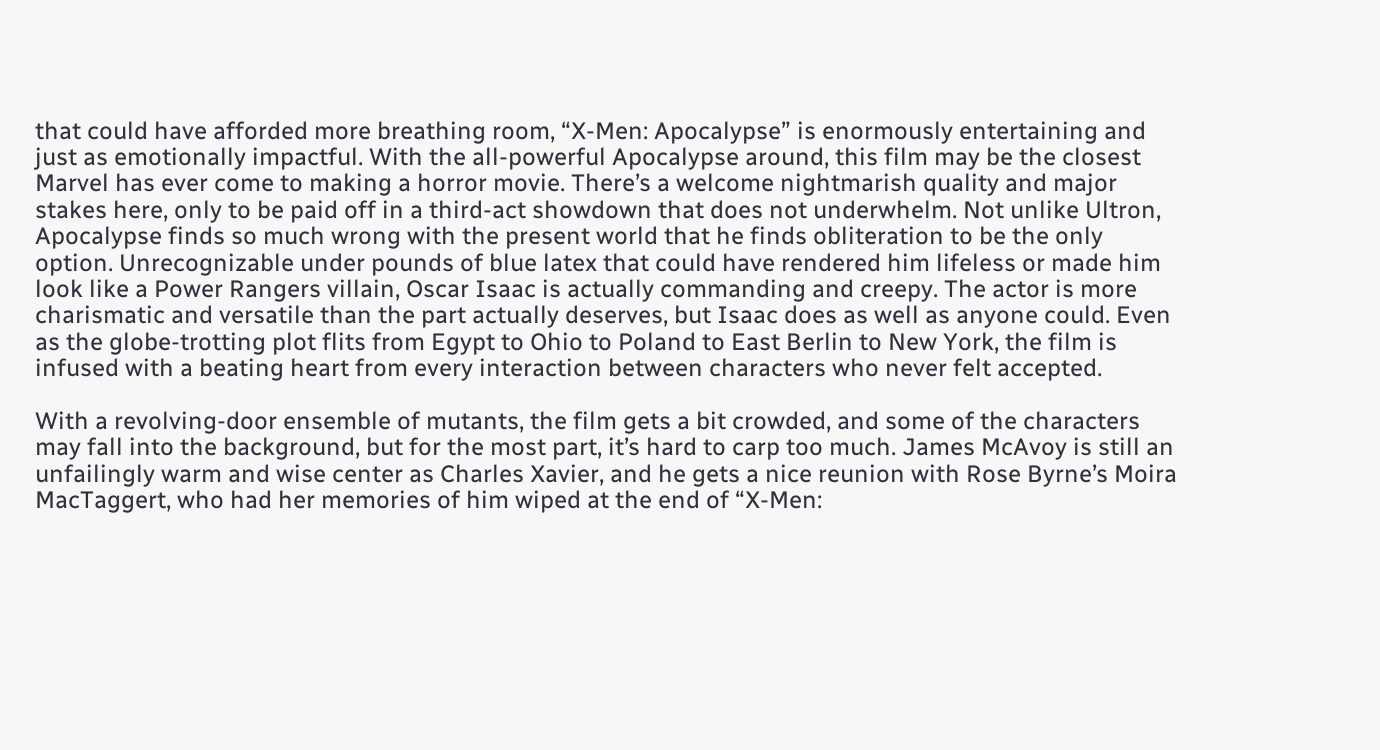that could have afforded more breathing room, “X-Men: Apocalypse” is enormously entertaining and just as emotionally impactful. With the all-powerful Apocalypse around, this film may be the closest Marvel has ever come to making a horror movie. There’s a welcome nightmarish quality and major stakes here, only to be paid off in a third-act showdown that does not underwhelm. Not unlike Ultron, Apocalypse finds so much wrong with the present world that he finds obliteration to be the only option. Unrecognizable under pounds of blue latex that could have rendered him lifeless or made him look like a Power Rangers villain, Oscar Isaac is actually commanding and creepy. The actor is more charismatic and versatile than the part actually deserves, but Isaac does as well as anyone could. Even as the globe-trotting plot flits from Egypt to Ohio to Poland to East Berlin to New York, the film is infused with a beating heart from every interaction between characters who never felt accepted.

With a revolving-door ensemble of mutants, the film gets a bit crowded, and some of the characters may fall into the background, but for the most part, it’s hard to carp too much. James McAvoy is still an unfailingly warm and wise center as Charles Xavier, and he gets a nice reunion with Rose Byrne’s Moira MacTaggert, who had her memories of him wiped at the end of “X-Men: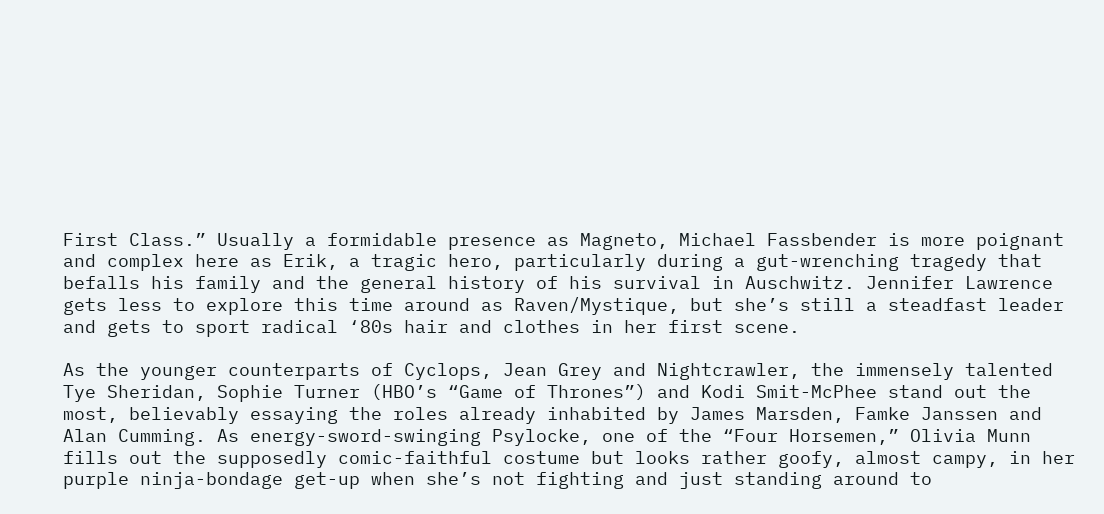First Class.” Usually a formidable presence as Magneto, Michael Fassbender is more poignant and complex here as Erik, a tragic hero, particularly during a gut-wrenching tragedy that befalls his family and the general history of his survival in Auschwitz. Jennifer Lawrence gets less to explore this time around as Raven/Mystique, but she’s still a steadfast leader and gets to sport radical ‘80s hair and clothes in her first scene.

As the younger counterparts of Cyclops, Jean Grey and Nightcrawler, the immensely talented Tye Sheridan, Sophie Turner (HBO’s “Game of Thrones”) and Kodi Smit-McPhee stand out the most, believably essaying the roles already inhabited by James Marsden, Famke Janssen and Alan Cumming. As energy-sword-swinging Psylocke, one of the “Four Horsemen,” Olivia Munn fills out the supposedly comic-faithful costume but looks rather goofy, almost campy, in her purple ninja-bondage get-up when she’s not fighting and just standing around to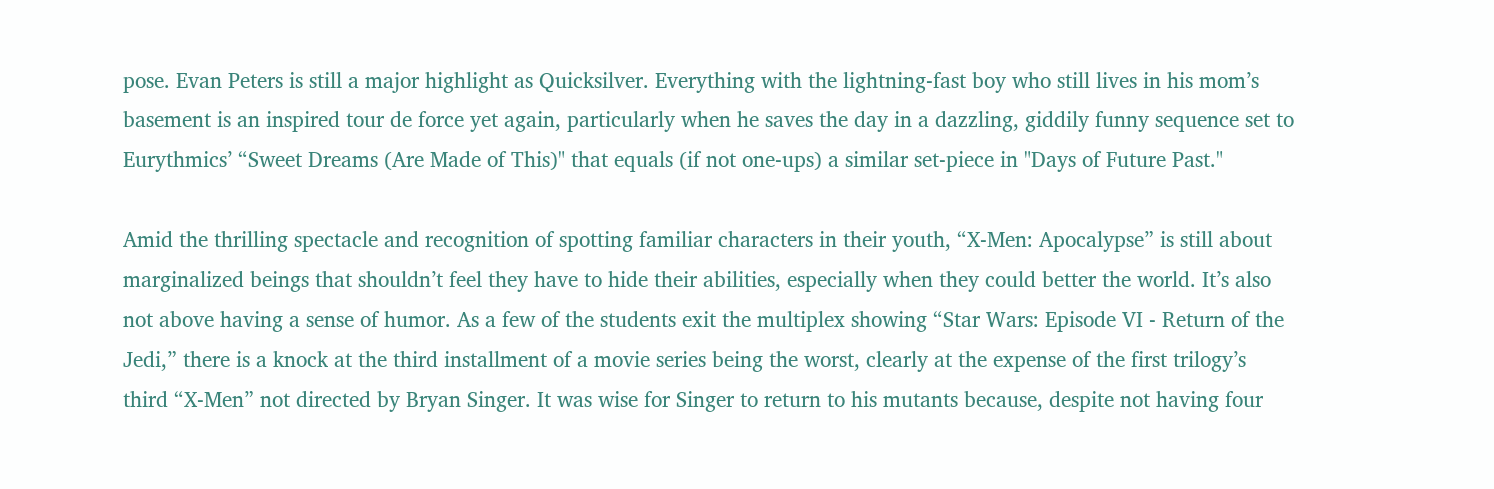pose. Evan Peters is still a major highlight as Quicksilver. Everything with the lightning-fast boy who still lives in his mom’s basement is an inspired tour de force yet again, particularly when he saves the day in a dazzling, giddily funny sequence set to Eurythmics’ “Sweet Dreams (Are Made of This)" that equals (if not one-ups) a similar set-piece in "Days of Future Past."

Amid the thrilling spectacle and recognition of spotting familiar characters in their youth, “X-Men: Apocalypse” is still about marginalized beings that shouldn’t feel they have to hide their abilities, especially when they could better the world. It’s also not above having a sense of humor. As a few of the students exit the multiplex showing “Star Wars: Episode VI - Return of the Jedi,” there is a knock at the third installment of a movie series being the worst, clearly at the expense of the first trilogy’s third “X-Men” not directed by Bryan Singer. It was wise for Singer to return to his mutants because, despite not having four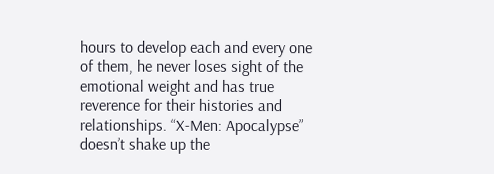hours to develop each and every one of them, he never loses sight of the emotional weight and has true reverence for their histories and relationships. “X-Men: Apocalypse” doesn’t shake up the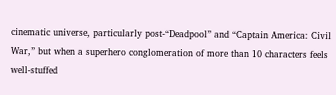cinematic universe, particularly post-“Deadpool” and “Captain America: Civil War,” but when a superhero conglomeration of more than 10 characters feels well-stuffed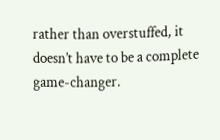rather than overstuffed, it doesn’t have to be a complete game-changer.